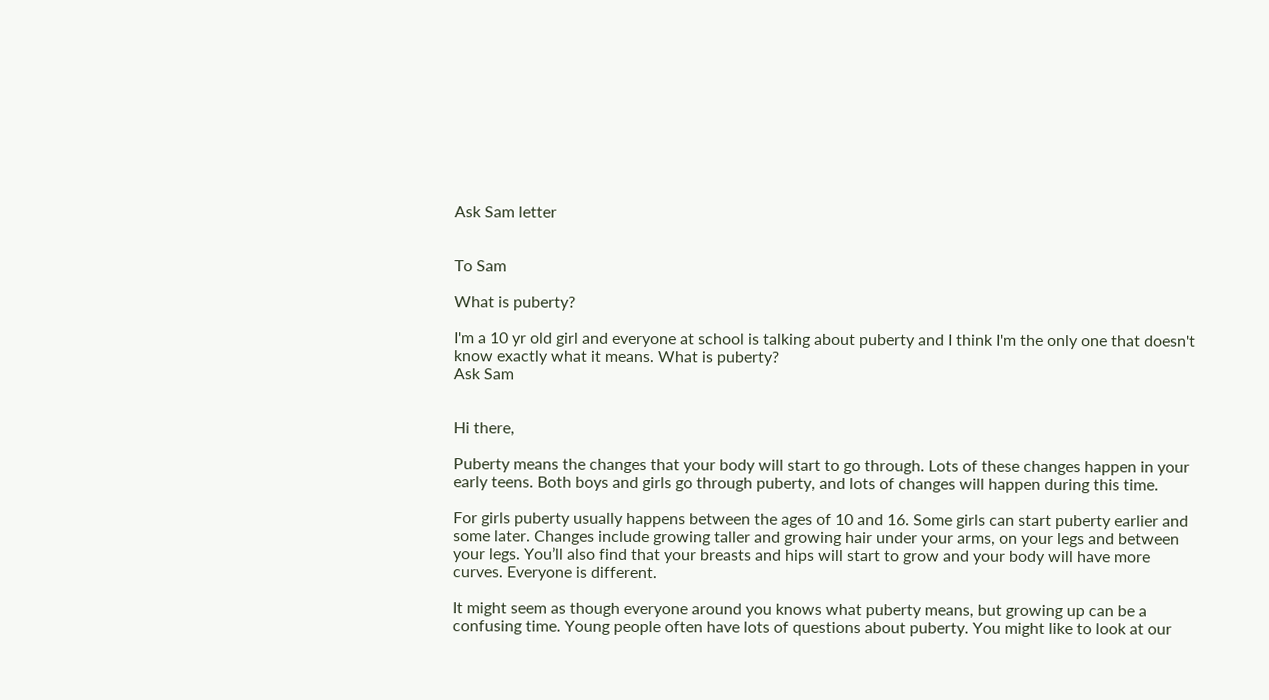Ask Sam letter


To Sam

What is puberty?

I'm a 10 yr old girl and everyone at school is talking about puberty and I think I'm the only one that doesn't know exactly what it means. What is puberty?
Ask Sam


Hi there,

Puberty means the changes that your body will start to go through. Lots of these changes happen in your early teens. Both boys and girls go through puberty, and lots of changes will happen during this time.

For girls puberty usually happens between the ages of 10 and 16. Some girls can start puberty earlier and some later. Changes include growing taller and growing hair under your arms, on your legs and between your legs. You’ll also find that your breasts and hips will start to grow and your body will have more curves. Everyone is different.

It might seem as though everyone around you knows what puberty means, but growing up can be a confusing time. Young people often have lots of questions about puberty. You might like to look at our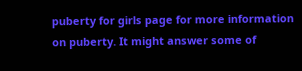puberty for girls page for more information on puberty. It might answer some of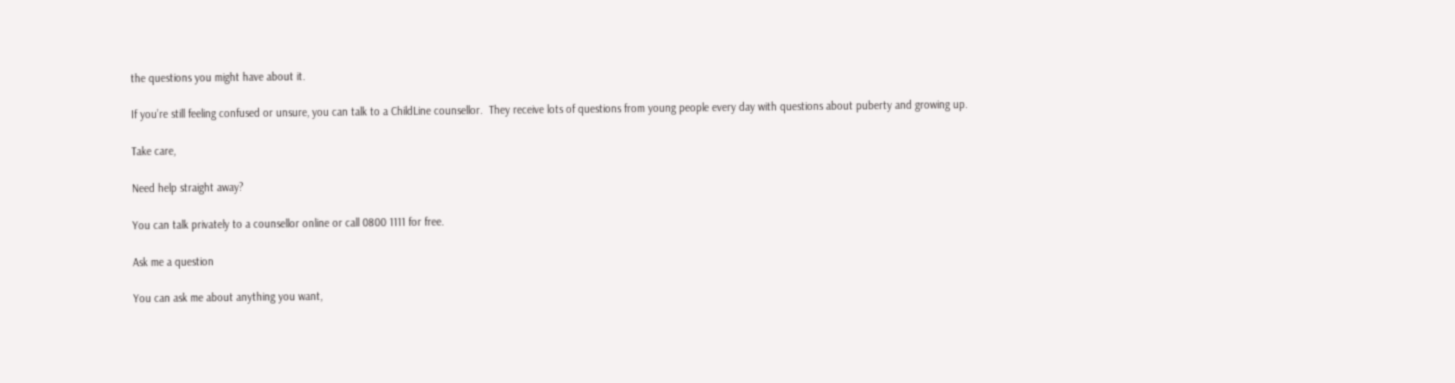the questions you might have about it.

If you’re still feeling confused or unsure, you can talk to a ChildLine counsellor.  They receive lots of questions from young people every day with questions about puberty and growing up.

Take care,

Need help straight away?

You can talk privately to a counsellor online or call 0800 1111 for free.

Ask me a question

You can ask me about anything you want,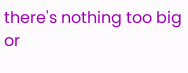there's nothing too big or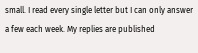small. I read every single letter but I can only answer a few each week. My replies are published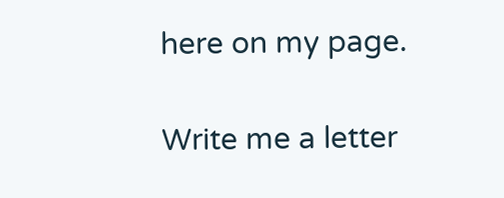here on my page.

Write me a letter